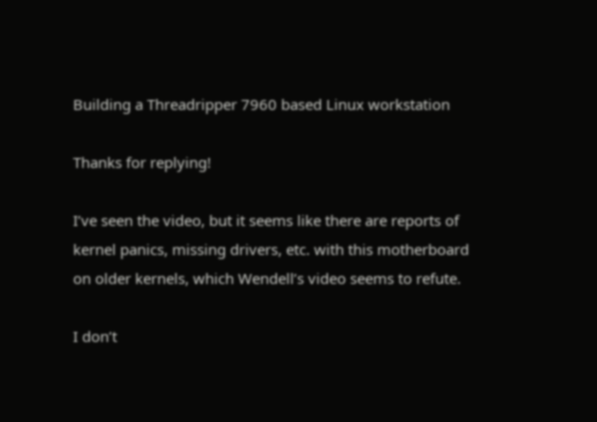Building a Threadripper 7960 based Linux workstation

Thanks for replying!

I’ve seen the video, but it seems like there are reports of kernel panics, missing drivers, etc. with this motherboard on older kernels, which Wendell’s video seems to refute.

I don’t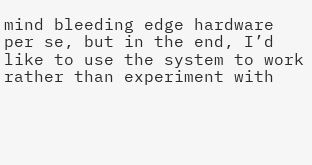mind bleeding edge hardware per se, but in the end, I’d like to use the system to work rather than experiment with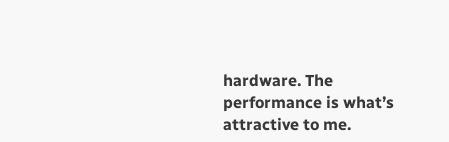hardware. The performance is what’s attractive to me.